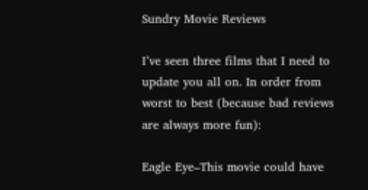Sundry Movie Reviews

I’ve seen three films that I need to update you all on. In order from worst to best (because bad reviews are always more fun):

Eagle Eye–This movie could have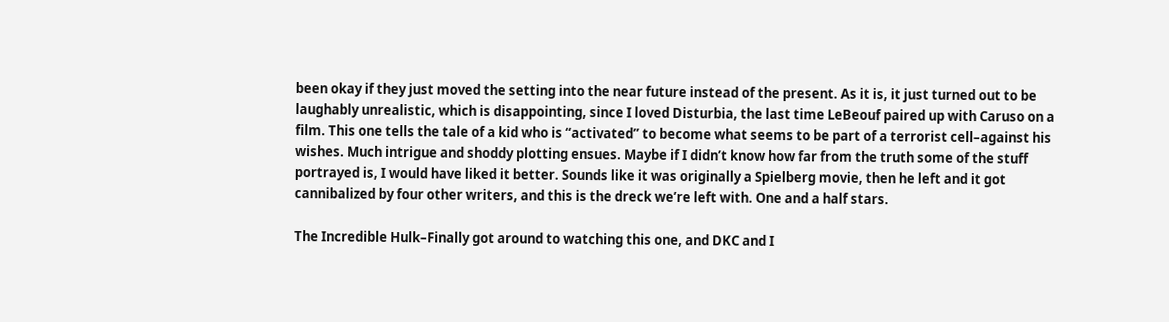been okay if they just moved the setting into the near future instead of the present. As it is, it just turned out to be laughably unrealistic, which is disappointing, since I loved Disturbia, the last time LeBeouf paired up with Caruso on a film. This one tells the tale of a kid who is “activated” to become what seems to be part of a terrorist cell–against his wishes. Much intrigue and shoddy plotting ensues. Maybe if I didn’t know how far from the truth some of the stuff portrayed is, I would have liked it better. Sounds like it was originally a Spielberg movie, then he left and it got cannibalized by four other writers, and this is the dreck we’re left with. One and a half stars.

The Incredible Hulk–Finally got around to watching this one, and DKC and I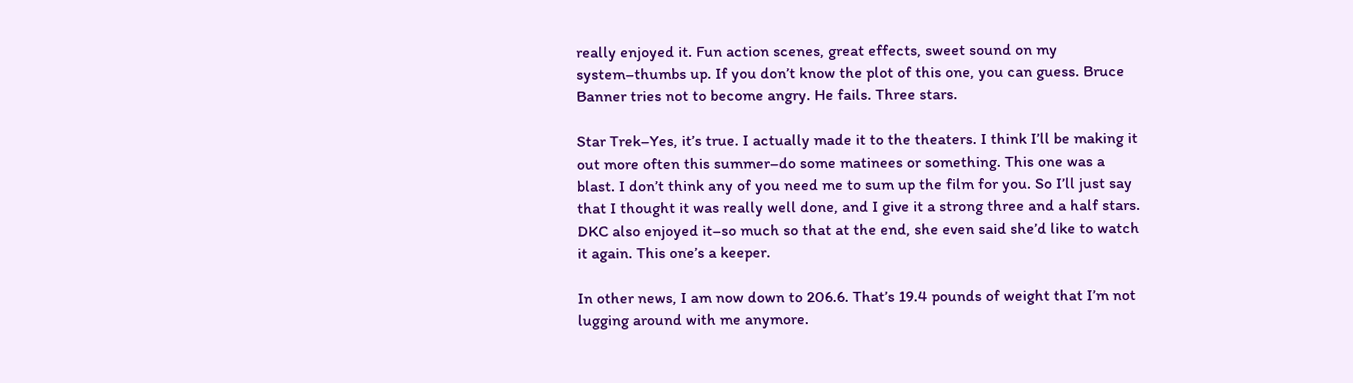really enjoyed it. Fun action scenes, great effects, sweet sound on my system–thumbs up. If you don’t know the plot of this one, you can guess. Bruce Banner tries not to become angry. He fails. Three stars.

Star Trek–Yes, it’s true. I actually made it to the theaters. I think I’ll be making it out more often this summer–do some matinees or something. This one was a blast. I don’t think any of you need me to sum up the film for you. So I’ll just say that I thought it was really well done, and I give it a strong three and a half stars. DKC also enjoyed it–so much so that at the end, she even said she’d like to watch it again. This one’s a keeper.

In other news, I am now down to 206.6. That’s 19.4 pounds of weight that I’m not lugging around with me anymore.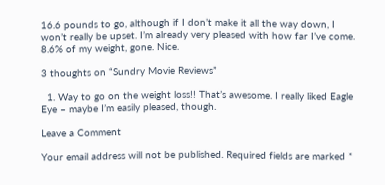16.6 pounds to go, although if I don’t make it all the way down, I won’t really be upset. I’m already very pleased with how far I’ve come. 8.6% of my weight, gone. Nice.

3 thoughts on “Sundry Movie Reviews”

  1. Way to go on the weight loss!! That’s awesome. I really liked Eagle Eye – maybe I’m easily pleased, though.

Leave a Comment

Your email address will not be published. Required fields are marked *